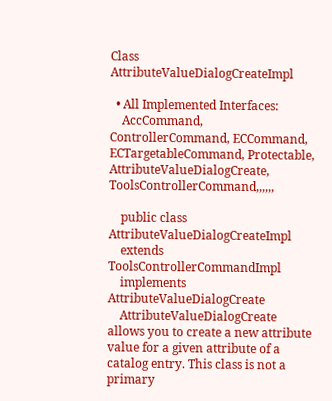Class AttributeValueDialogCreateImpl

  • All Implemented Interfaces:
    AccCommand, ControllerCommand, ECCommand, ECTargetableCommand, Protectable, AttributeValueDialogCreate, ToolsControllerCommand,,,,,,

    public class AttributeValueDialogCreateImpl
    extends ToolsControllerCommandImpl
    implements AttributeValueDialogCreate
    AttributeValueDialogCreate allows you to create a new attribute value for a given attribute of a catalog entry. This class is not a primary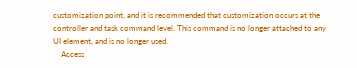customization point, and it is recommended that customization occurs at the controller and task command level. This command is no longer attached to any UI element, and is no longer used.
    Access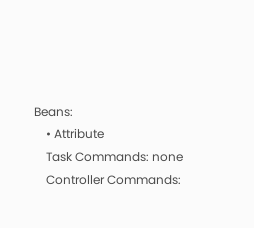Beans:
    • Attribute
    Task Commands: none
    Controller Commands: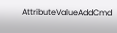AttributeValueAddCmd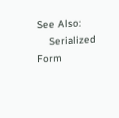See Also:
    Serialized Form